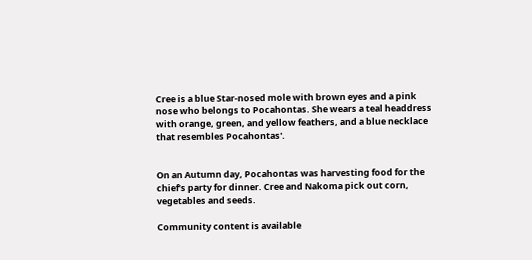Cree is a blue Star-nosed mole with brown eyes and a pink nose who belongs to Pocahontas. She wears a teal headdress with orange, green, and yellow feathers, and a blue necklace that resembles Pocahontas'.


On an Autumn day, Pocahontas was harvesting food for the chief’s party for dinner. Cree and Nakoma pick out corn, vegetables and seeds.

Community content is available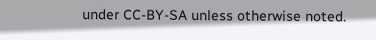under CC-BY-SA unless otherwise noted.